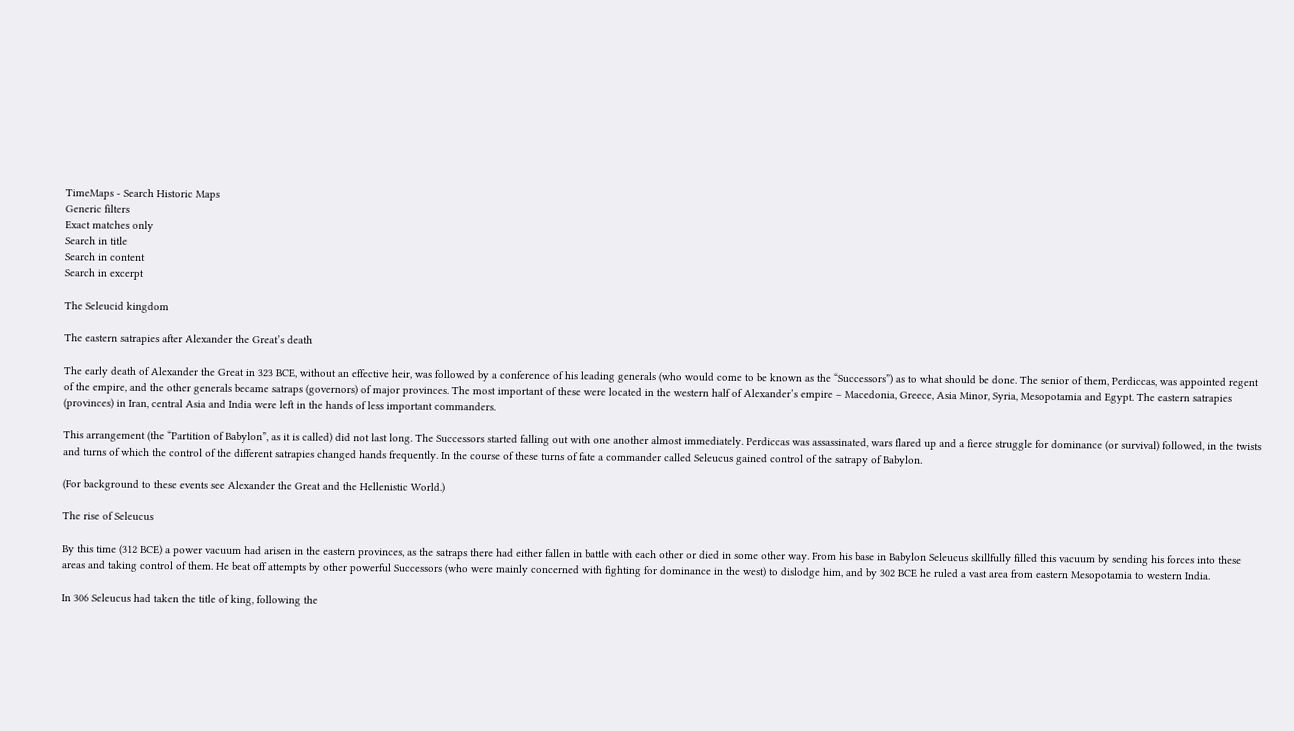TimeMaps - Search Historic Maps
Generic filters
Exact matches only
Search in title
Search in content
Search in excerpt

The Seleucid kingdom

The eastern satrapies after Alexander the Great’s death

The early death of Alexander the Great in 323 BCE, without an effective heir, was followed by a conference of his leading generals (who would come to be known as the “Successors”) as to what should be done. The senior of them, Perdiccas, was appointed regent of the empire, and the other generals became satraps (governors) of major provinces. The most important of these were located in the western half of Alexander’s empire – Macedonia, Greece, Asia Minor, Syria, Mesopotamia and Egypt. The eastern satrapies (provinces) in Iran, central Asia and India were left in the hands of less important commanders.

This arrangement (the “Partition of Babylon”, as it is called) did not last long. The Successors started falling out with one another almost immediately. Perdiccas was assassinated, wars flared up and a fierce struggle for dominance (or survival) followed, in the twists and turns of which the control of the different satrapies changed hands frequently. In the course of these turns of fate a commander called Seleucus gained control of the satrapy of Babylon.

(For background to these events see Alexander the Great and the Hellenistic World.)

The rise of Seleucus

By this time (312 BCE) a power vacuum had arisen in the eastern provinces, as the satraps there had either fallen in battle with each other or died in some other way. From his base in Babylon Seleucus skillfully filled this vacuum by sending his forces into these areas and taking control of them. He beat off attempts by other powerful Successors (who were mainly concerned with fighting for dominance in the west) to dislodge him, and by 302 BCE he ruled a vast area from eastern Mesopotamia to western India.

In 306 Seleucus had taken the title of king, following the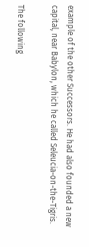example of the other Successors. He had also founded a new capital, near Babylon, which he called Seleucia-on-the-Tigris.

The following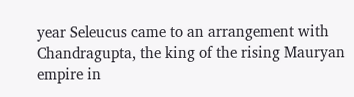year Seleucus came to an arrangement with Chandragupta, the king of the rising Mauryan empire in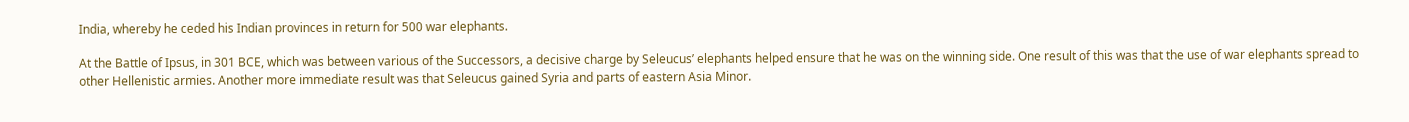India, whereby he ceded his Indian provinces in return for 500 war elephants.

At the Battle of Ipsus, in 301 BCE, which was between various of the Successors, a decisive charge by Seleucus’ elephants helped ensure that he was on the winning side. One result of this was that the use of war elephants spread to other Hellenistic armies. Another more immediate result was that Seleucus gained Syria and parts of eastern Asia Minor.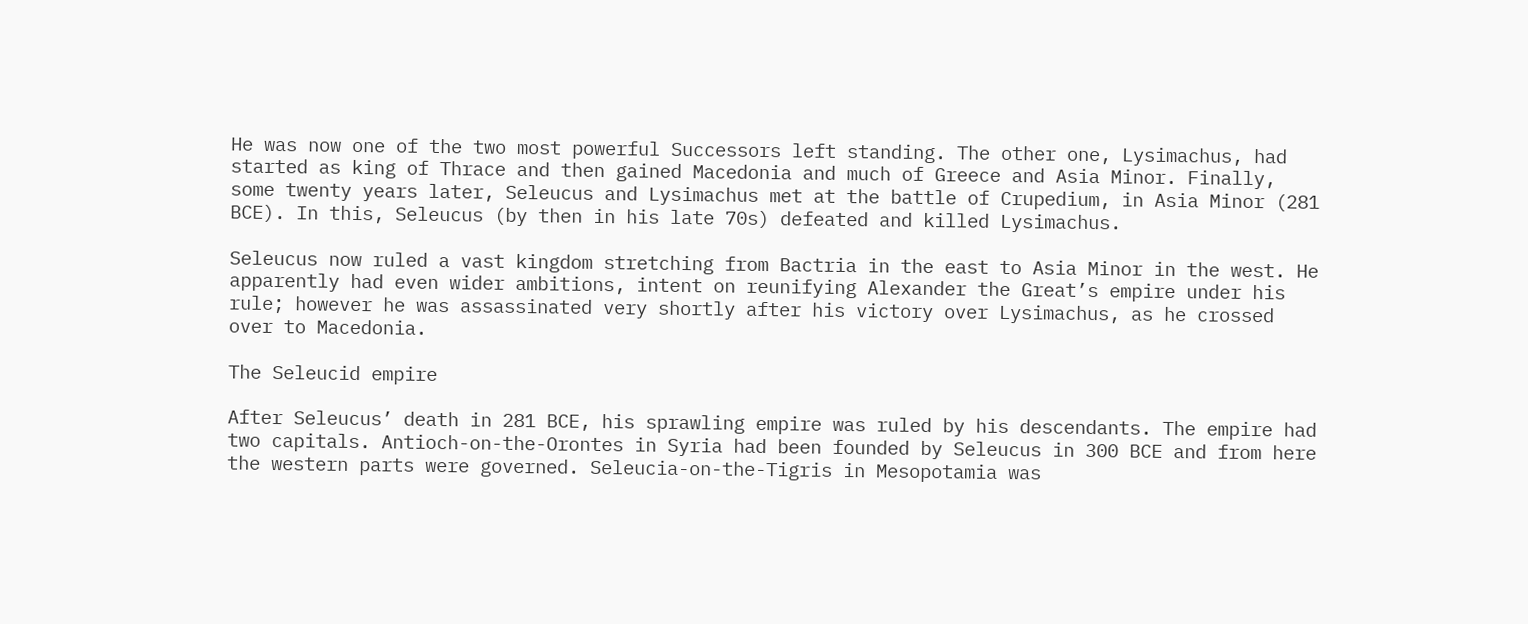He was now one of the two most powerful Successors left standing. The other one, Lysimachus, had started as king of Thrace and then gained Macedonia and much of Greece and Asia Minor. Finally, some twenty years later, Seleucus and Lysimachus met at the battle of Crupedium, in Asia Minor (281 BCE). In this, Seleucus (by then in his late 70s) defeated and killed Lysimachus.

Seleucus now ruled a vast kingdom stretching from Bactria in the east to Asia Minor in the west. He apparently had even wider ambitions, intent on reunifying Alexander the Great’s empire under his rule; however he was assassinated very shortly after his victory over Lysimachus, as he crossed over to Macedonia.

The Seleucid empire

After Seleucus’ death in 281 BCE, his sprawling empire was ruled by his descendants. The empire had two capitals. Antioch-on-the-Orontes in Syria had been founded by Seleucus in 300 BCE and from here the western parts were governed. Seleucia-on-the-Tigris in Mesopotamia was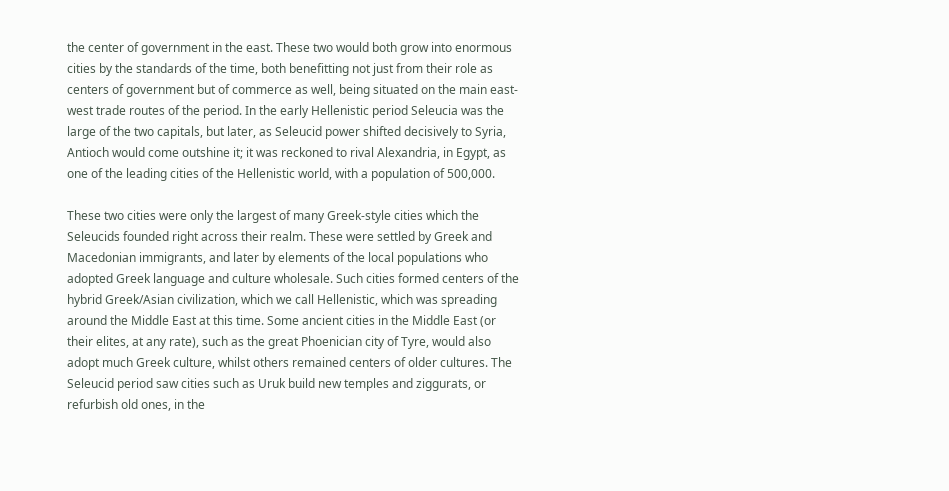the center of government in the east. These two would both grow into enormous cities by the standards of the time, both benefitting not just from their role as centers of government but of commerce as well, being situated on the main east-west trade routes of the period. In the early Hellenistic period Seleucia was the large of the two capitals, but later, as Seleucid power shifted decisively to Syria, Antioch would come outshine it; it was reckoned to rival Alexandria, in Egypt, as one of the leading cities of the Hellenistic world, with a population of 500,000.

These two cities were only the largest of many Greek-style cities which the Seleucids founded right across their realm. These were settled by Greek and Macedonian immigrants, and later by elements of the local populations who adopted Greek language and culture wholesale. Such cities formed centers of the hybrid Greek/Asian civilization, which we call Hellenistic, which was spreading around the Middle East at this time. Some ancient cities in the Middle East (or their elites, at any rate), such as the great Phoenician city of Tyre, would also adopt much Greek culture, whilst others remained centers of older cultures. The Seleucid period saw cities such as Uruk build new temples and ziggurats, or refurbish old ones, in the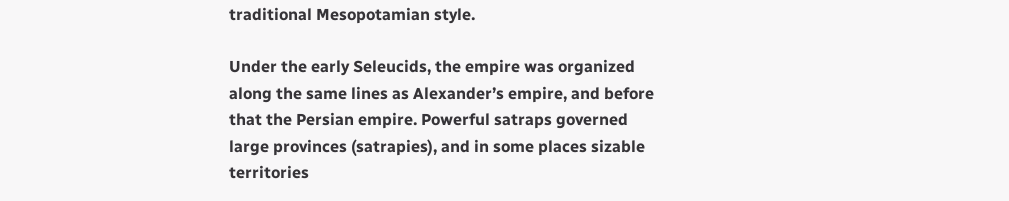traditional Mesopotamian style.

Under the early Seleucids, the empire was organized along the same lines as Alexander’s empire, and before that the Persian empire. Powerful satraps governed large provinces (satrapies), and in some places sizable territories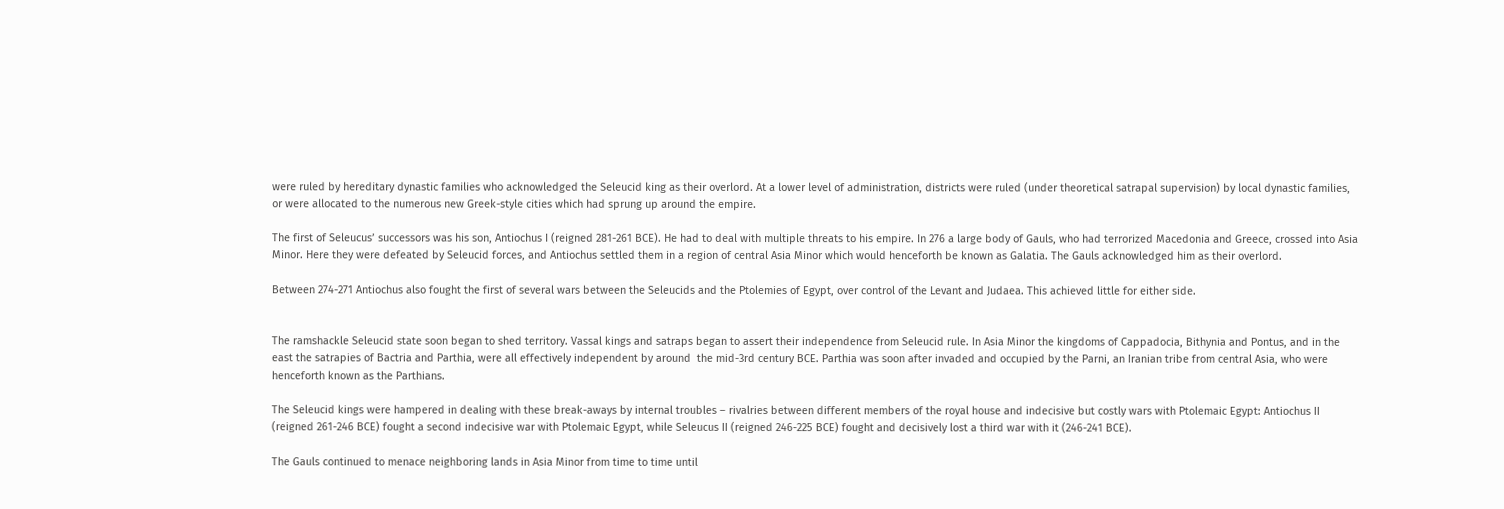were ruled by hereditary dynastic families who acknowledged the Seleucid king as their overlord. At a lower level of administration, districts were ruled (under theoretical satrapal supervision) by local dynastic families, or were allocated to the numerous new Greek-style cities which had sprung up around the empire.

The first of Seleucus’ successors was his son, Antiochus I (reigned 281-261 BCE). He had to deal with multiple threats to his empire. In 276 a large body of Gauls, who had terrorized Macedonia and Greece, crossed into Asia Minor. Here they were defeated by Seleucid forces, and Antiochus settled them in a region of central Asia Minor which would henceforth be known as Galatia. The Gauls acknowledged him as their overlord.

Between 274-271 Antiochus also fought the first of several wars between the Seleucids and the Ptolemies of Egypt, over control of the Levant and Judaea. This achieved little for either side.


The ramshackle Seleucid state soon began to shed territory. Vassal kings and satraps began to assert their independence from Seleucid rule. In Asia Minor the kingdoms of Cappadocia, Bithynia and Pontus, and in the east the satrapies of Bactria and Parthia, were all effectively independent by around  the mid-3rd century BCE. Parthia was soon after invaded and occupied by the Parni, an Iranian tribe from central Asia, who were henceforth known as the Parthians.

The Seleucid kings were hampered in dealing with these break-aways by internal troubles – rivalries between different members of the royal house and indecisive but costly wars with Ptolemaic Egypt: Antiochus II (reigned 261-246 BCE) fought a second indecisive war with Ptolemaic Egypt, while Seleucus II (reigned 246-225 BCE) fought and decisively lost a third war with it (246-241 BCE).

The Gauls continued to menace neighboring lands in Asia Minor from time to time until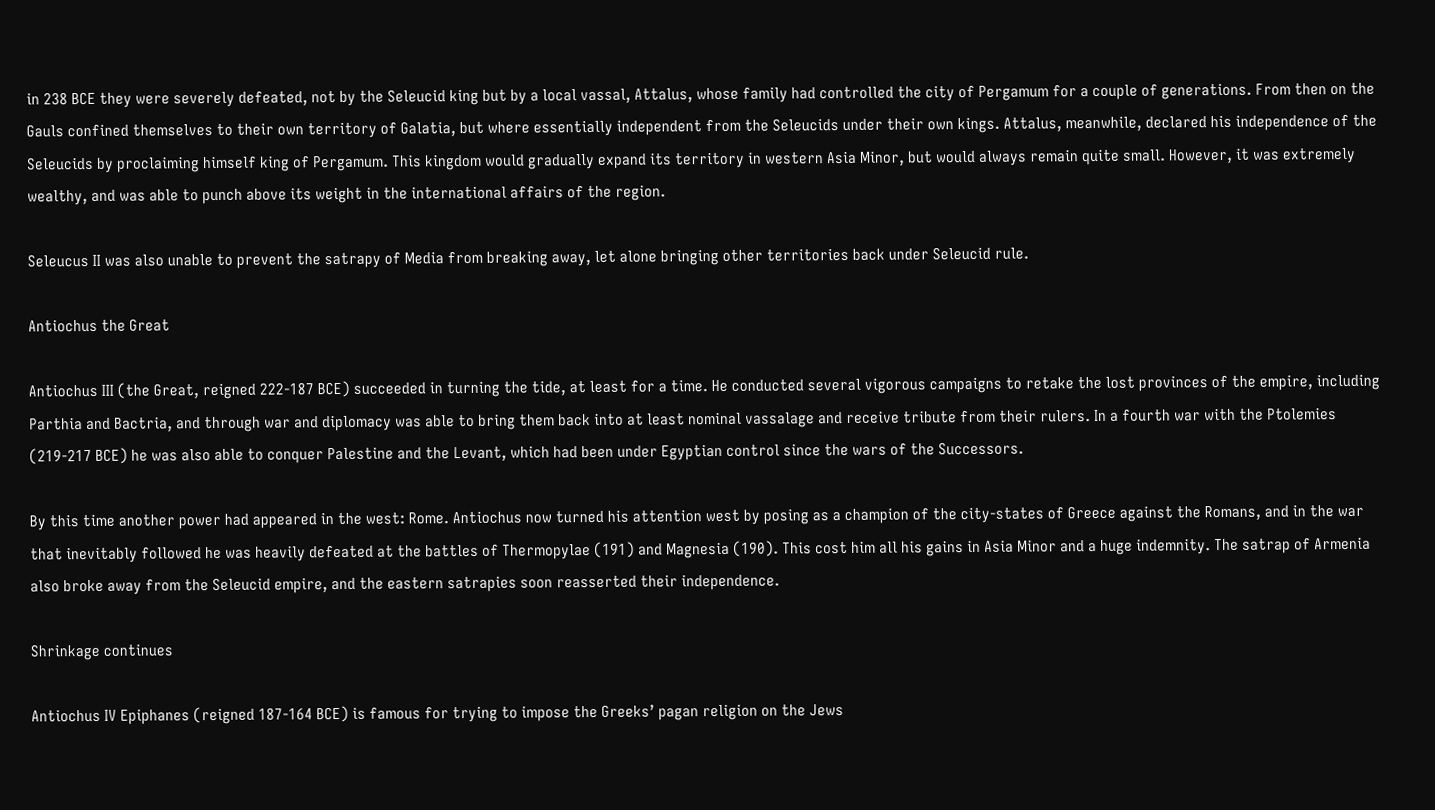in 238 BCE they were severely defeated, not by the Seleucid king but by a local vassal, Attalus, whose family had controlled the city of Pergamum for a couple of generations. From then on the Gauls confined themselves to their own territory of Galatia, but where essentially independent from the Seleucids under their own kings. Attalus, meanwhile, declared his independence of the Seleucids by proclaiming himself king of Pergamum. This kingdom would gradually expand its territory in western Asia Minor, but would always remain quite small. However, it was extremely wealthy, and was able to punch above its weight in the international affairs of the region.

Seleucus II was also unable to prevent the satrapy of Media from breaking away, let alone bringing other territories back under Seleucid rule.

Antiochus the Great

Antiochus III (the Great, reigned 222-187 BCE) succeeded in turning the tide, at least for a time. He conducted several vigorous campaigns to retake the lost provinces of the empire, including Parthia and Bactria, and through war and diplomacy was able to bring them back into at least nominal vassalage and receive tribute from their rulers. In a fourth war with the Ptolemies (219-217 BCE) he was also able to conquer Palestine and the Levant, which had been under Egyptian control since the wars of the Successors.

By this time another power had appeared in the west: Rome. Antiochus now turned his attention west by posing as a champion of the city-states of Greece against the Romans, and in the war that inevitably followed he was heavily defeated at the battles of Thermopylae (191) and Magnesia (190). This cost him all his gains in Asia Minor and a huge indemnity. The satrap of Armenia also broke away from the Seleucid empire, and the eastern satrapies soon reasserted their independence.

Shrinkage continues

Antiochus IV Epiphanes (reigned 187-164 BCE) is famous for trying to impose the Greeks’ pagan religion on the Jews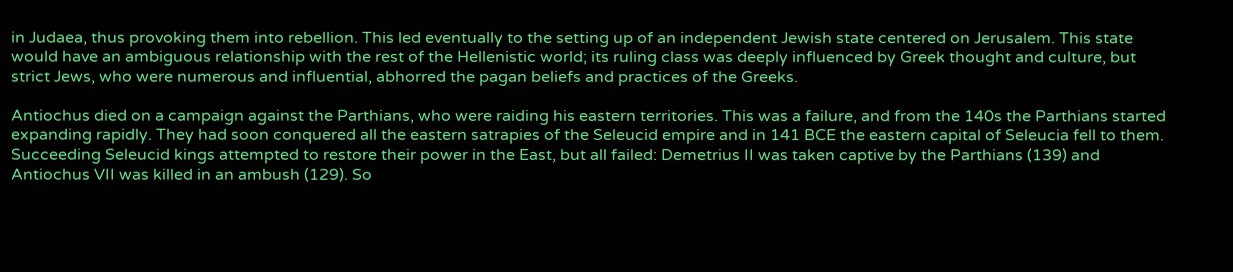in Judaea, thus provoking them into rebellion. This led eventually to the setting up of an independent Jewish state centered on Jerusalem. This state would have an ambiguous relationship with the rest of the Hellenistic world; its ruling class was deeply influenced by Greek thought and culture, but strict Jews, who were numerous and influential, abhorred the pagan beliefs and practices of the Greeks.

Antiochus died on a campaign against the Parthians, who were raiding his eastern territories. This was a failure, and from the 140s the Parthians started expanding rapidly. They had soon conquered all the eastern satrapies of the Seleucid empire and in 141 BCE the eastern capital of Seleucia fell to them. Succeeding Seleucid kings attempted to restore their power in the East, but all failed: Demetrius II was taken captive by the Parthians (139) and Antiochus VII was killed in an ambush (129). So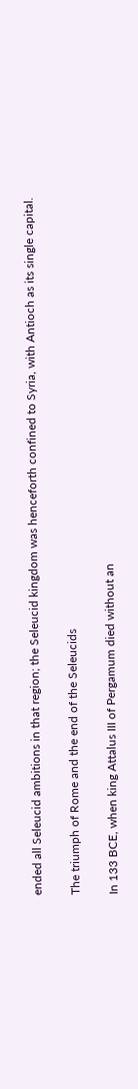ended all Seleucid ambitions in that region; the Seleucid kingdom was henceforth confined to Syria, with Antioch as its single capital.

The triumph of Rome and the end of the Seleucids

In 133 BCE, when king Attalus III of Pergamum died without an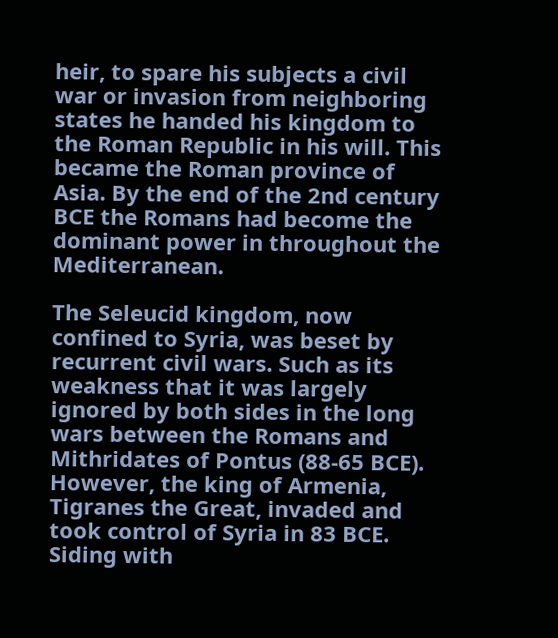heir, to spare his subjects a civil war or invasion from neighboring states he handed his kingdom to the Roman Republic in his will. This became the Roman province of Asia. By the end of the 2nd century BCE the Romans had become the dominant power in throughout the Mediterranean.

The Seleucid kingdom, now confined to Syria, was beset by recurrent civil wars. Such as its weakness that it was largely ignored by both sides in the long wars between the Romans and Mithridates of Pontus (88-65 BCE). However, the king of Armenia, Tigranes the Great, invaded and took control of Syria in 83 BCE. Siding with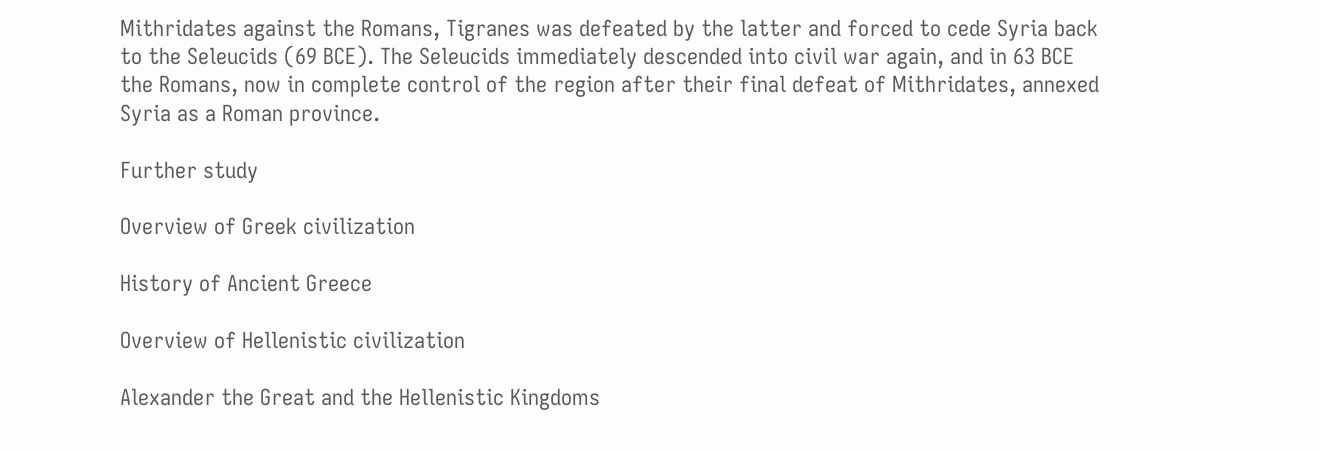Mithridates against the Romans, Tigranes was defeated by the latter and forced to cede Syria back to the Seleucids (69 BCE). The Seleucids immediately descended into civil war again, and in 63 BCE the Romans, now in complete control of the region after their final defeat of Mithridates, annexed Syria as a Roman province.

Further study

Overview of Greek civilization

History of Ancient Greece

Overview of Hellenistic civilization

Alexander the Great and the Hellenistic Kingdoms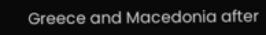Greece and Macedonia after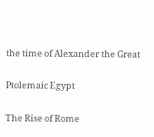the time of Alexander the Great

Ptolemaic Egypt

The Rise of Rome